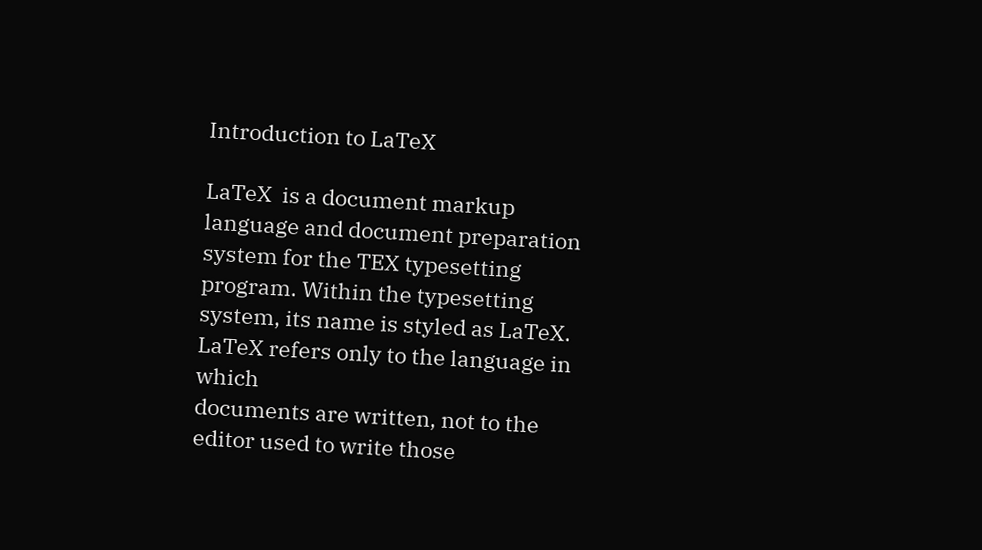Introduction to LaTeX

LaTeX  is a document markup language and document preparation system for the TEX typesetting
program. Within the typesetting system, its name is styled as LaTeX. LaTeX refers only to the language in which
documents are written, not to the editor used to write those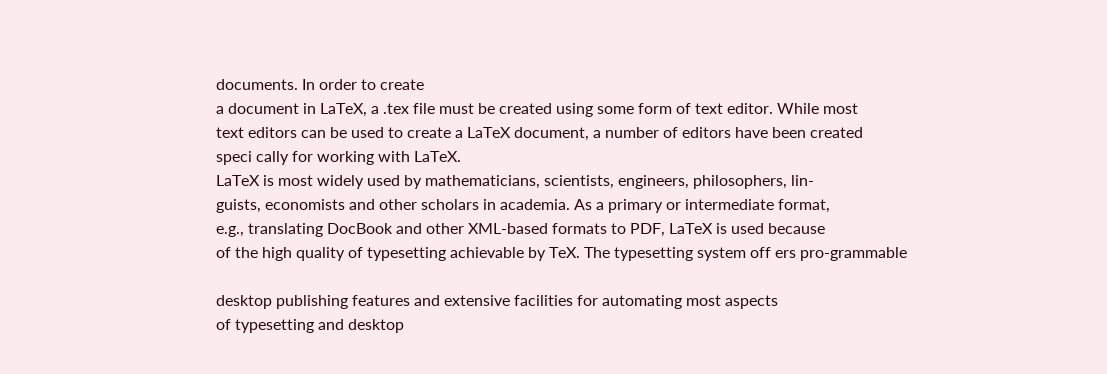documents. In order to create
a document in LaTeX, a .tex file must be created using some form of text editor. While most
text editors can be used to create a LaTeX document, a number of editors have been created
speci cally for working with LaTeX.
LaTeX is most widely used by mathematicians, scientists, engineers, philosophers, lin-
guists, economists and other scholars in academia. As a primary or intermediate format,
e.g., translating DocBook and other XML-based formats to PDF, LaTeX is used because
of the high quality of typesetting achievable by TeX. The typesetting system off ers pro-grammable

desktop publishing features and extensive facilities for automating most aspects
of typesetting and desktop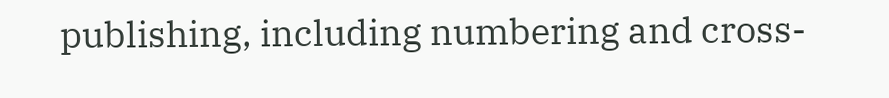publishing, including numbering and cross-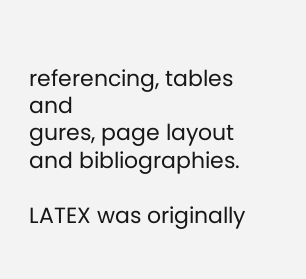referencing, tables and
gures, page layout and bibliographies.

LATEX was originally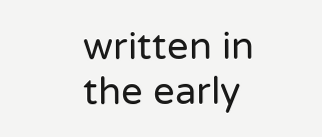written in the early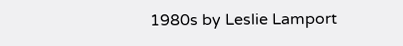1980s by Leslie Lamport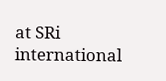at SRi international